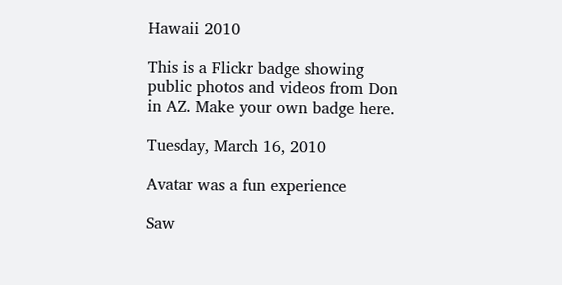Hawaii 2010

This is a Flickr badge showing public photos and videos from Don in AZ. Make your own badge here.

Tuesday, March 16, 2010

Avatar was a fun experience

Saw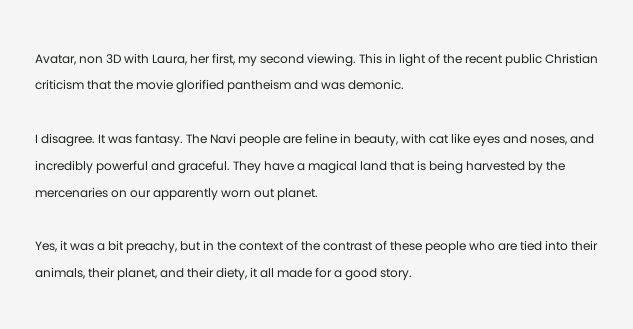Avatar, non 3D with Laura, her first, my second viewing. This in light of the recent public Christian criticism that the movie glorified pantheism and was demonic.

I disagree. It was fantasy. The Navi people are feline in beauty, with cat like eyes and noses, and incredibly powerful and graceful. They have a magical land that is being harvested by the mercenaries on our apparently worn out planet.

Yes, it was a bit preachy, but in the context of the contrast of these people who are tied into their animals, their planet, and their diety, it all made for a good story.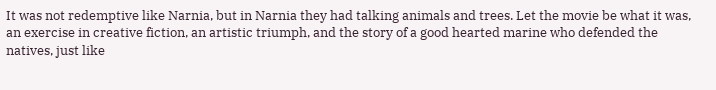It was not redemptive like Narnia, but in Narnia they had talking animals and trees. Let the movie be what it was, an exercise in creative fiction, an artistic triumph, and the story of a good hearted marine who defended the natives, just like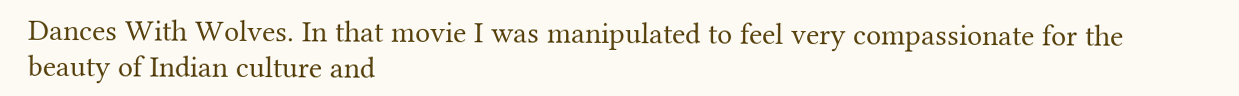Dances With Wolves. In that movie I was manipulated to feel very compassionate for the beauty of Indian culture and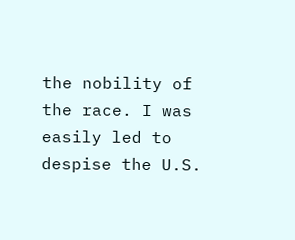the nobility of the race. I was easily led to despise the U.S.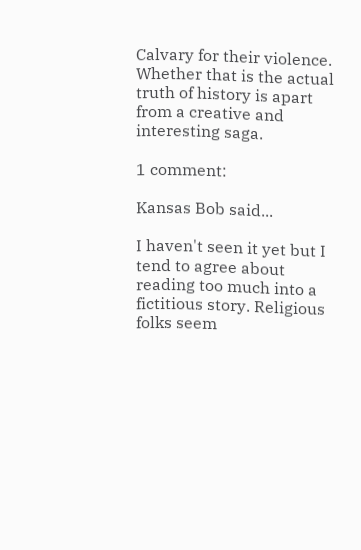Calvary for their violence. Whether that is the actual truth of history is apart from a creative and interesting saga.

1 comment:

Kansas Bob said...

I haven't seen it yet but I tend to agree about reading too much into a fictitious story. Religious folks seem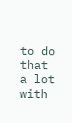to do that a lot with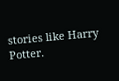stories like Harry Potter.